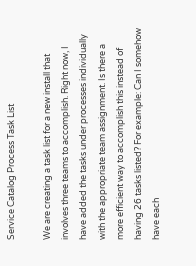Service Catalog Process Task List

We are creating a task list for a new install that involves three teams to accomplish. Right now, I have added the tasks under processes individually with the appropriate team assignment. Is there a more efficient way to accomplish this instead of having 26 tasks listed? For example: Can I somehow have each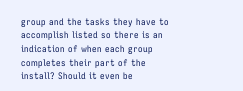group and the tasks they have to accomplish listed so there is an indication of when each group completes their part of the install? Should it even be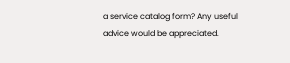a service catalog form? Any useful advice would be appreciated.